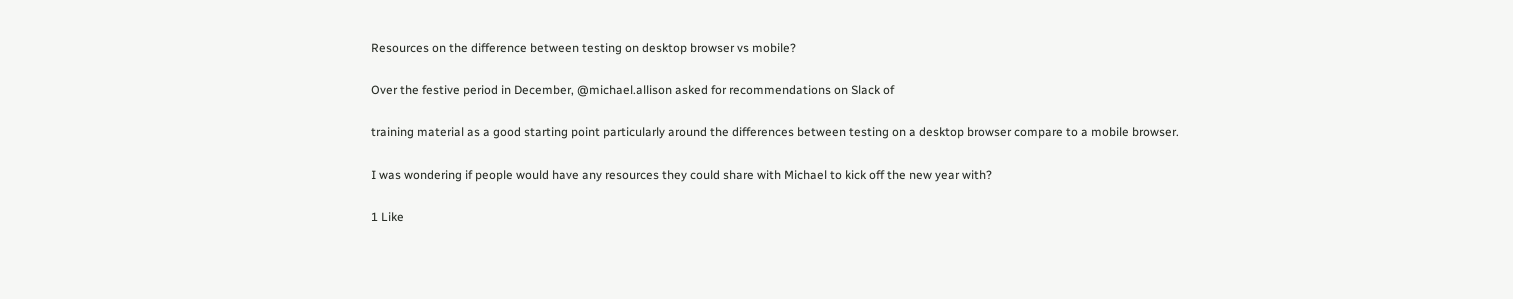Resources on the difference between testing on desktop browser vs mobile?

Over the festive period in December, @michael.allison asked for recommendations on Slack of

training material as a good starting point particularly around the differences between testing on a desktop browser compare to a mobile browser.

I was wondering if people would have any resources they could share with Michael to kick off the new year with?

1 Like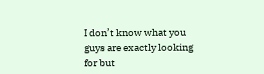I don’t know what you guys are exactly looking for but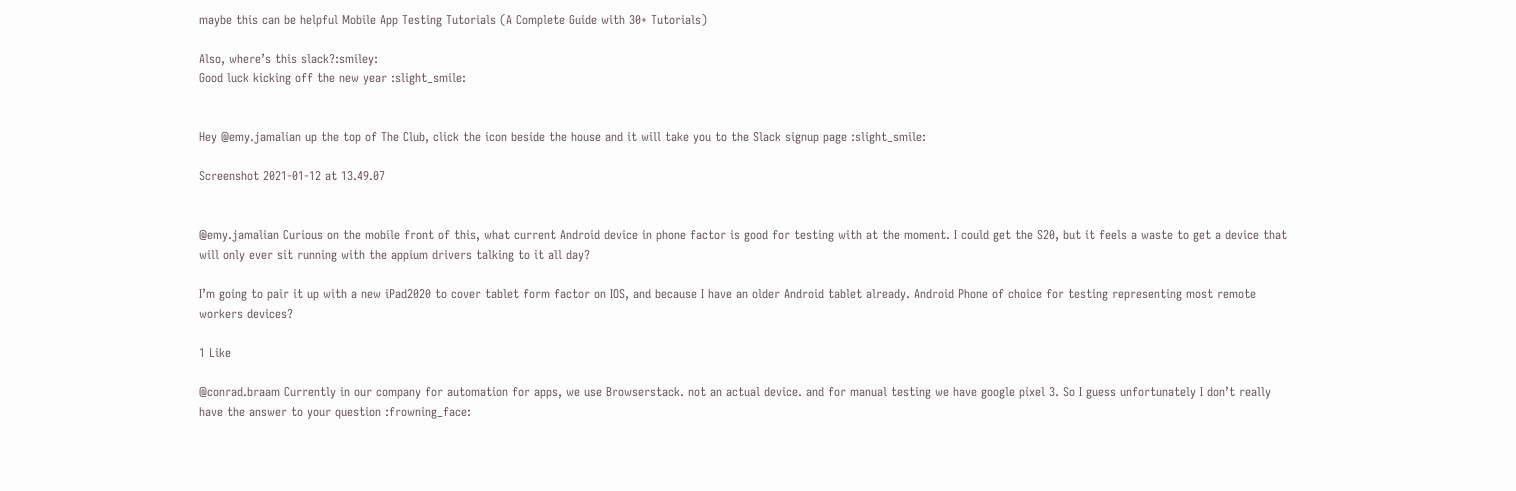maybe this can be helpful Mobile App Testing Tutorials (A Complete Guide with 30+ Tutorials)

Also, where’s this slack?:smiley:
Good luck kicking off the new year :slight_smile:


Hey @emy.jamalian up the top of The Club, click the icon beside the house and it will take you to the Slack signup page :slight_smile:

Screenshot 2021-01-12 at 13.49.07


@emy.jamalian Curious on the mobile front of this, what current Android device in phone factor is good for testing with at the moment. I could get the S20, but it feels a waste to get a device that will only ever sit running with the appium drivers talking to it all day?

I’m going to pair it up with a new iPad2020 to cover tablet form factor on IOS, and because I have an older Android tablet already. Android Phone of choice for testing representing most remote workers devices?

1 Like

@conrad.braam Currently in our company for automation for apps, we use Browserstack. not an actual device. and for manual testing we have google pixel 3. So I guess unfortunately I don’t really have the answer to your question :frowning_face: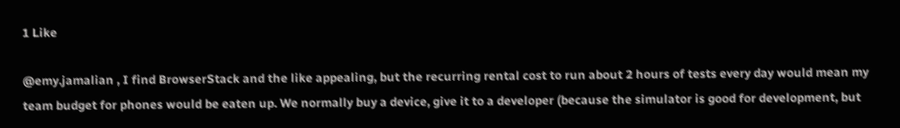1 Like

@emy.jamalian , I find BrowserStack and the like appealing, but the recurring rental cost to run about 2 hours of tests every day would mean my team budget for phones would be eaten up. We normally buy a device, give it to a developer (because the simulator is good for development, but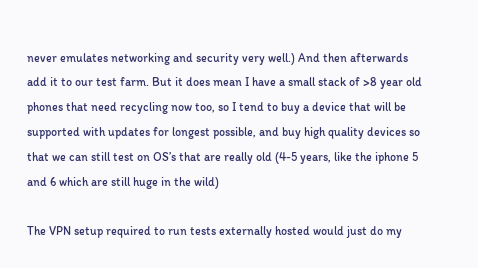never emulates networking and security very well.) And then afterwards add it to our test farm. But it does mean I have a small stack of >8 year old phones that need recycling now too, so I tend to buy a device that will be supported with updates for longest possible, and buy high quality devices so that we can still test on OS’s that are really old (4-5 years, like the iphone 5 and 6 which are still huge in the wild)

The VPN setup required to run tests externally hosted would just do my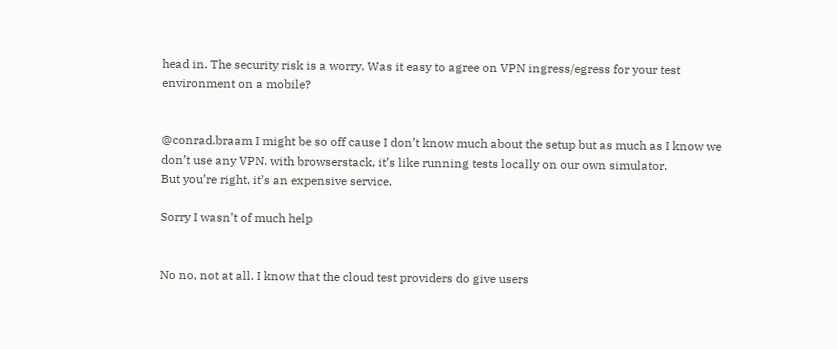head in. The security risk is a worry. Was it easy to agree on VPN ingress/egress for your test environment on a mobile?


@conrad.braam I might be so off cause I don’t know much about the setup but as much as I know we don’t use any VPN. with browserstack, it’s like running tests locally on our own simulator.
But you’re right, it’s an expensive service.

Sorry I wasn’t of much help


No no, not at all. I know that the cloud test providers do give users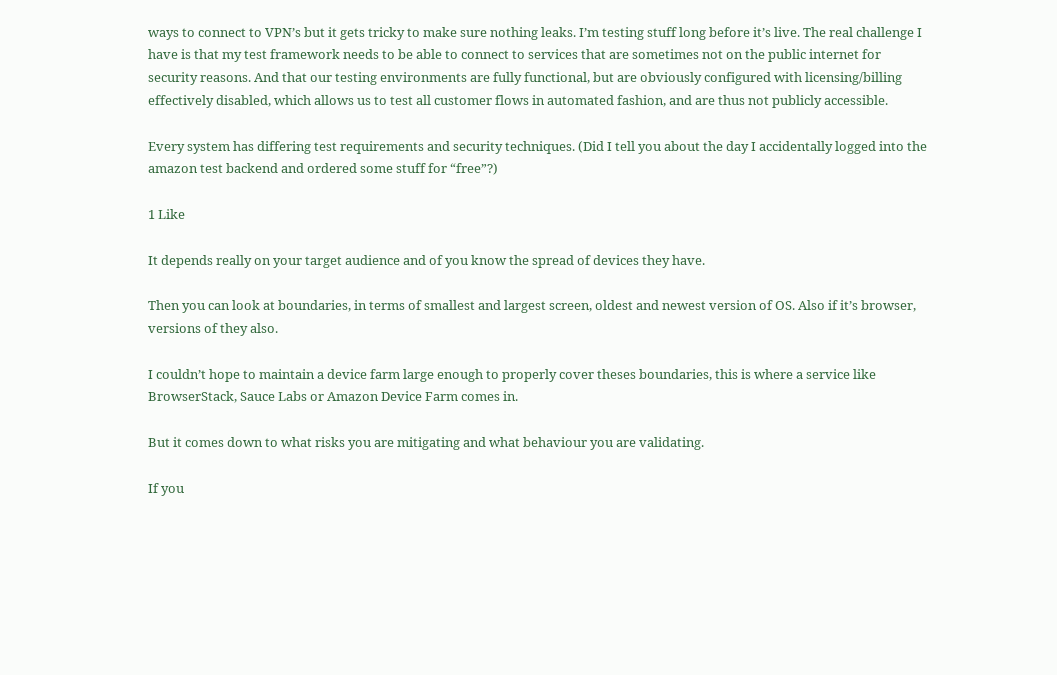ways to connect to VPN’s but it gets tricky to make sure nothing leaks. I’m testing stuff long before it’s live. The real challenge I have is that my test framework needs to be able to connect to services that are sometimes not on the public internet for security reasons. And that our testing environments are fully functional, but are obviously configured with licensing/billing effectively disabled, which allows us to test all customer flows in automated fashion, and are thus not publicly accessible.

Every system has differing test requirements and security techniques. (Did I tell you about the day I accidentally logged into the amazon test backend and ordered some stuff for “free”?)

1 Like

It depends really on your target audience and of you know the spread of devices they have.

Then you can look at boundaries, in terms of smallest and largest screen, oldest and newest version of OS. Also if it’s browser, versions of they also.

I couldn’t hope to maintain a device farm large enough to properly cover theses boundaries, this is where a service like BrowserStack, Sauce Labs or Amazon Device Farm comes in.

But it comes down to what risks you are mitigating and what behaviour you are validating.

If you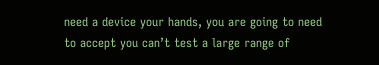need a device your hands, you are going to need to accept you can’t test a large range of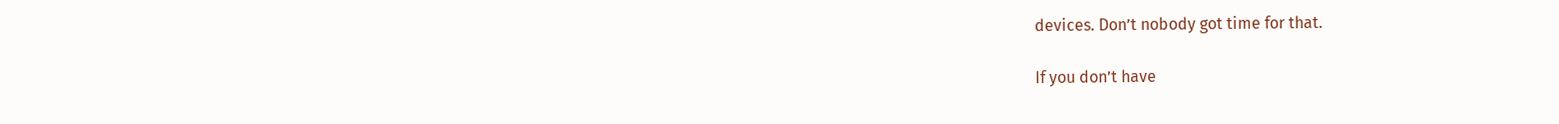devices. Don’t nobody got time for that.

If you don’t have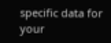specific data for your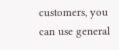customers, you can use general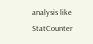analysis like StatCounter